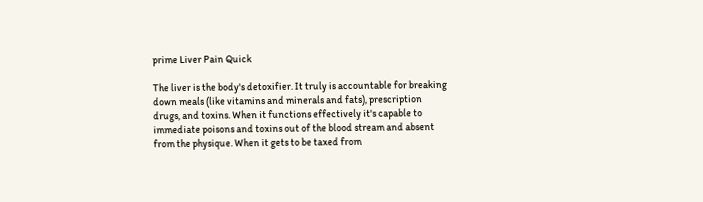prime Liver Pain Quick

The liver is the body's detoxifier. It truly is accountable for breaking down meals (like vitamins and minerals and fats), prescription drugs, and toxins. When it functions effectively it's capable to immediate poisons and toxins out of the blood stream and absent from the physique. When it gets to be taxed from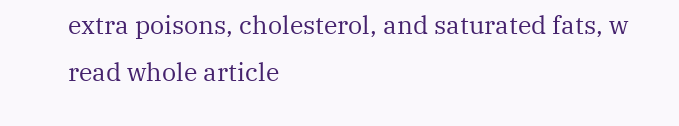extra poisons, cholesterol, and saturated fats, w
read whole article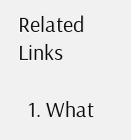Related Links

  1. What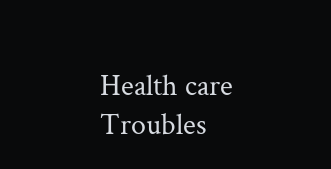Health care Troubles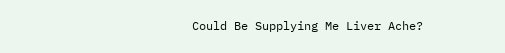Could Be Supplying Me Liver Ache?